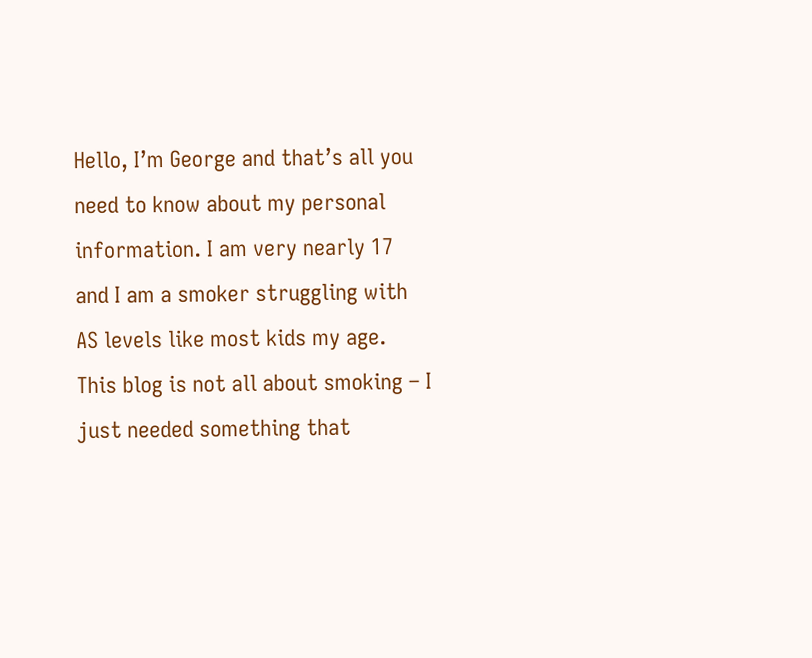Hello, I’m George and that’s all you need to know about my personal information. I am very nearly 17 and I am a smoker struggling with AS levels like most kids my age. This blog is not all about smoking – I just needed something that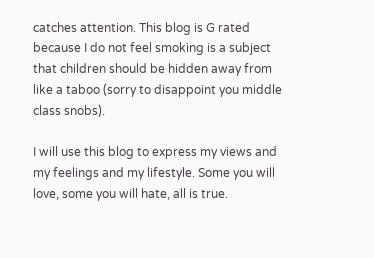catches attention. This blog is G rated because I do not feel smoking is a subject that children should be hidden away from like a taboo (sorry to disappoint you middle class snobs).

I will use this blog to express my views and my feelings and my lifestyle. Some you will love, some you will hate, all is true.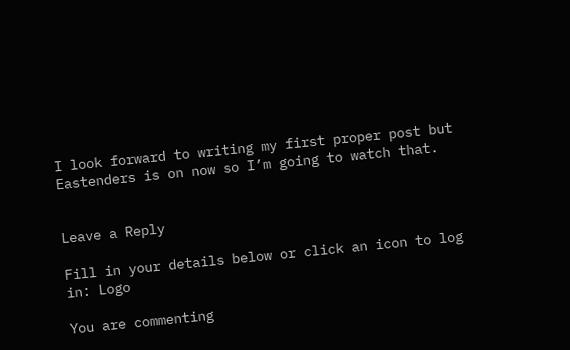I look forward to writing my first proper post but Eastenders is on now so I’m going to watch that.


Leave a Reply

Fill in your details below or click an icon to log in: Logo

You are commenting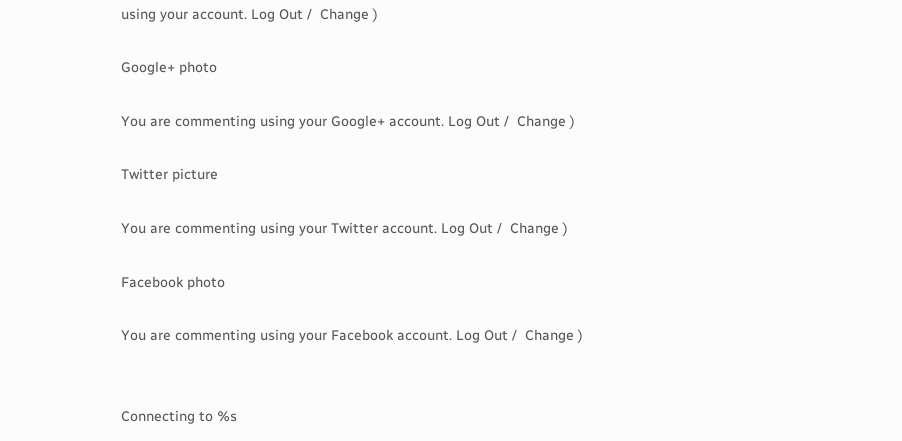using your account. Log Out /  Change )

Google+ photo

You are commenting using your Google+ account. Log Out /  Change )

Twitter picture

You are commenting using your Twitter account. Log Out /  Change )

Facebook photo

You are commenting using your Facebook account. Log Out /  Change )


Connecting to %s